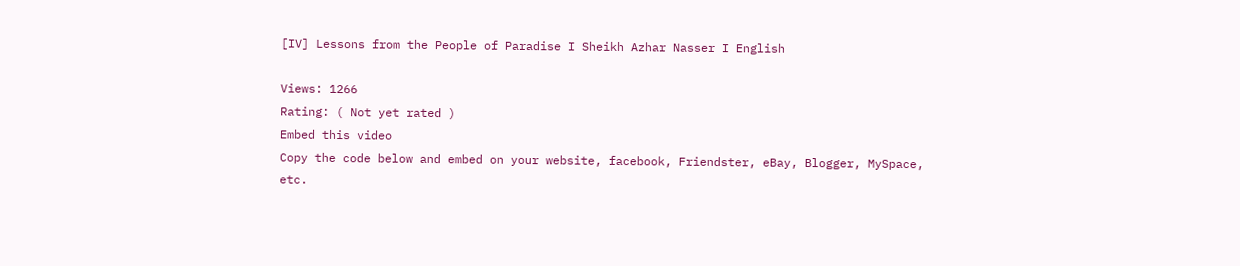[IV] Lessons from the People of Paradise I Sheikh Azhar Nasser I English

Views: 1266
Rating: ( Not yet rated )
Embed this video
Copy the code below and embed on your website, facebook, Friendster, eBay, Blogger, MySpace, etc.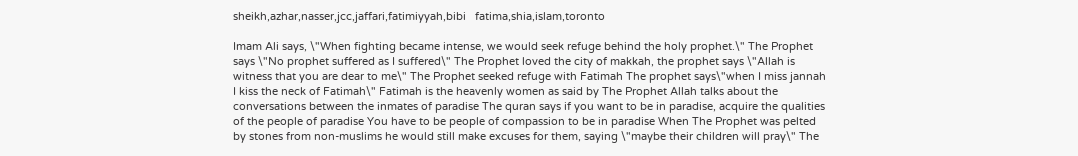sheikh,azhar,nasser,jcc,jaffari,fatimiyyah,bibi   fatima,shia,islam,toronto

Imam Ali says, \"When fighting became intense, we would seek refuge behind the holy prophet.\" The Prophet says \"No prophet suffered as I suffered\" The Prophet loved the city of makkah, the prophet says \"Allah is witness that you are dear to me\" The Prophet seeked refuge with Fatimah The prophet says\"when I miss jannah I kiss the neck of Fatimah\" Fatimah is the heavenly women as said by The Prophet Allah talks about the conversations between the inmates of paradise The quran says if you want to be in paradise, acquire the qualities of the people of paradise You have to be people of compassion to be in paradise When The Prophet was pelted by stones from non-muslims he would still make excuses for them, saying \"maybe their children will pray\" The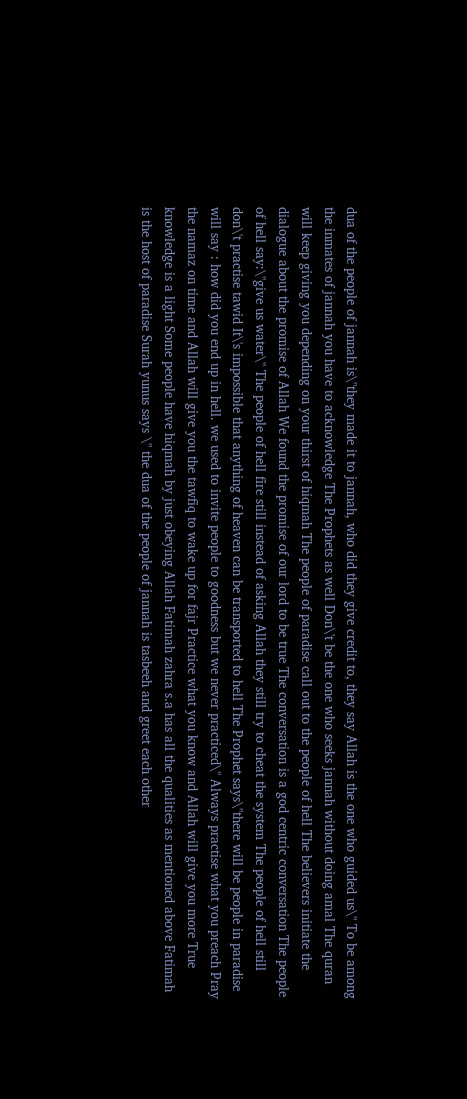dua of the people of jannah is\"they made it to jannah, who did they give credit to, they say Allah is the one who guided us\" To be among the inmates of jannah you have to acknowledge The Prophets as well Don\'t be the one who seeks jannah without doing amal The quran will keep giving you depending on your thirst of hiqmah The people of paradise call out to the people of hell The believers initiate the dialogue about the promise of Allah We found the promise of our lord to be true The conversation is a god centric conversation The people of hell say:\"give us water\" The people of hell fire still instead of asking Allah they still try to cheat the system The people of hell still don\'t practise tawid It\'s impossible that anything of heaven can be transported to hell The Prophet says\"there will be people in paradise will say : how did you end up in hell. we used to invite people to goodness but we never practiced\" Always practise what you preach Pray the namaz on time and Allah will give you the tawfiq to wake up for fajr Practice what you know and Allah will give you more True knowledge is a light Some people have hiqmah by just obeying Allah Fatimah zahra s.a has all the qualities as mentioned above Fatimah is the host of paradise Surah yunus says \" the dua of the people of jannah is tasbeeh and greet each other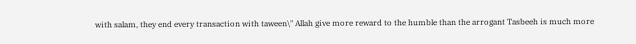with salam, they end every transaction with taween\" Allah give more reward to the humble than the arrogant Tasbeeh is much more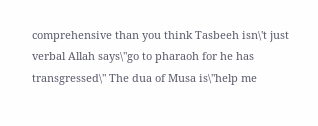comprehensive than you think Tasbeeh isn\'t just verbal Allah says\"go to pharaoh for he has transgressed\" The dua of Musa is\"help me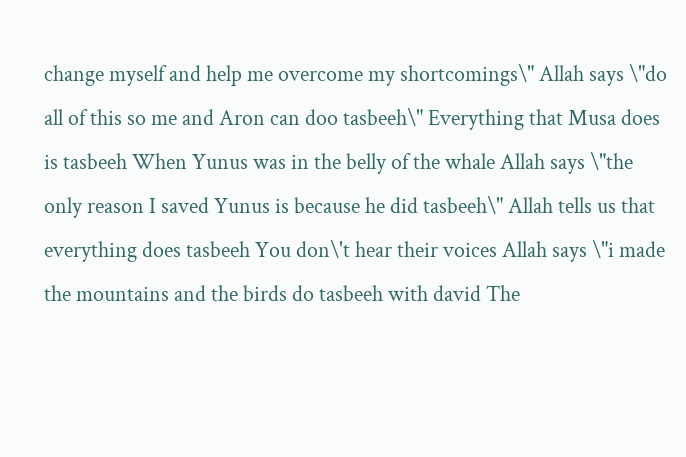change myself and help me overcome my shortcomings\" Allah says \"do all of this so me and Aron can doo tasbeeh\" Everything that Musa does is tasbeeh When Yunus was in the belly of the whale Allah says \"the only reason I saved Yunus is because he did tasbeeh\" Allah tells us that everything does tasbeeh You don\'t hear their voices Allah says \"i made the mountains and the birds do tasbeeh with david The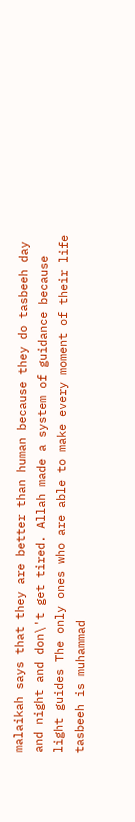malaikah says that they are better than human because they do tasbeeh day and night and don\'t get tired. Allah made a system of guidance because light guides The only ones who are able to make every moment of their life tasbeeh is muhammad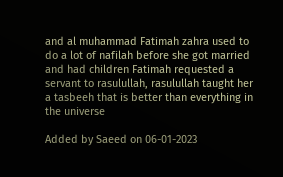and al muhammad Fatimah zahra used to do a lot of nafilah before she got married and had children Fatimah requested a servant to rasulullah, rasulullah taught her a tasbeeh that is better than everything in the universe

Added by Saeed on 06-01-2023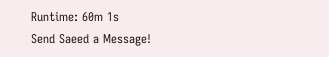Runtime: 60m 1s
Send Saeed a Message!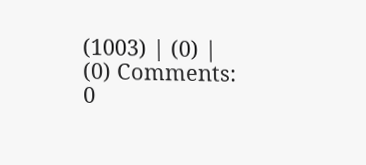(1003) | (0) | (0) Comments: 0